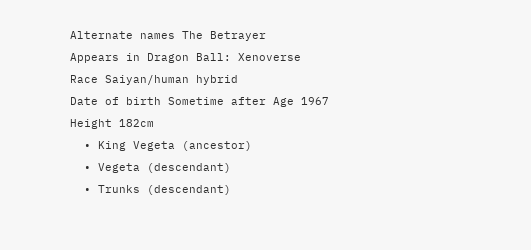Alternate names The Betrayer
Appears in Dragon Ball: Xenoverse
Race Saiyan/human hybrid
Date of birth Sometime after Age 1967
Height 182cm
  • King Vegeta (ancestor)
  • Vegeta (descendant)
  • Trunks (descendant)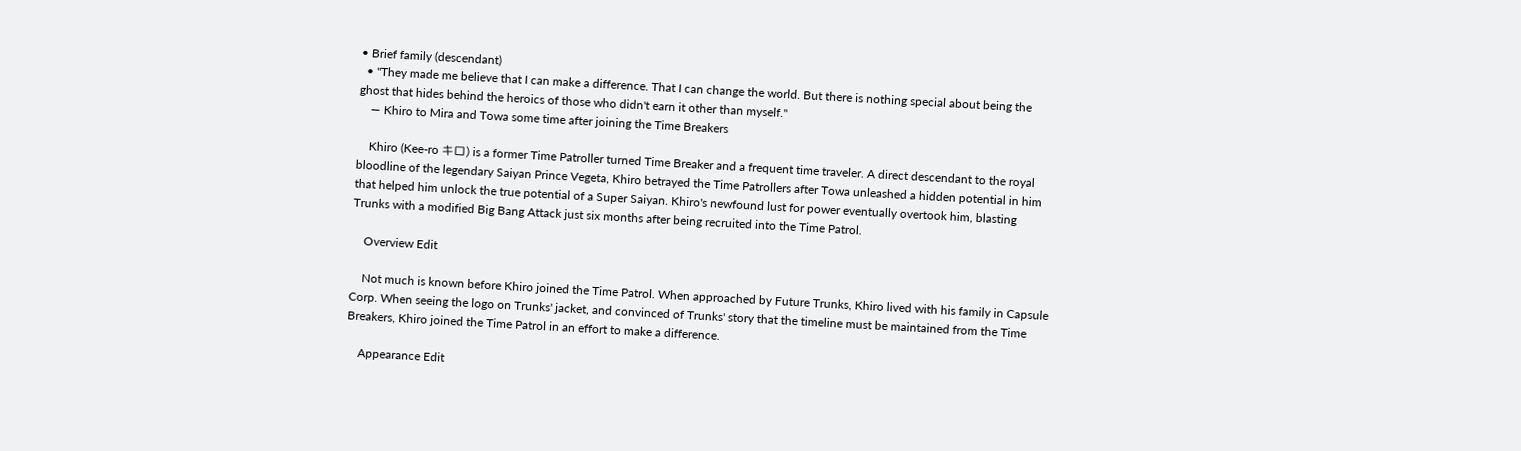• Brief family (descendant)
  • "They made me believe that I can make a difference. That I can change the world. But there is nothing special about being the ghost that hides behind the heroics of those who didn't earn it other than myself."
    — Khiro to Mira and Towa some time after joining the Time Breakers

    Khiro (Kee-ro キロ) is a former Time Patroller turned Time Breaker and a frequent time traveler. A direct descendant to the royal bloodline of the legendary Saiyan Prince Vegeta, Khiro betrayed the Time Patrollers after Towa unleashed a hidden potential in him that helped him unlock the true potential of a Super Saiyan. Khiro's newfound lust for power eventually overtook him, blasting Trunks with a modified Big Bang Attack just six months after being recruited into the Time Patrol.

    Overview Edit

    Not much is known before Khiro joined the Time Patrol. When approached by Future Trunks, Khiro lived with his family in Capsule Corp. When seeing the logo on Trunks' jacket, and convinced of Trunks' story that the timeline must be maintained from the Time Breakers, Khiro joined the Time Patrol in an effort to make a difference.

    Appearance Edit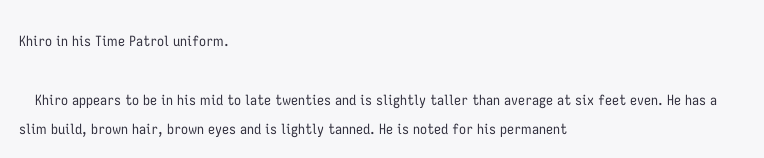Khiro in his Time Patrol uniform.

    Khiro appears to be in his mid to late twenties and is slightly taller than average at six feet even. He has a slim build, brown hair, brown eyes and is lightly tanned. He is noted for his permanent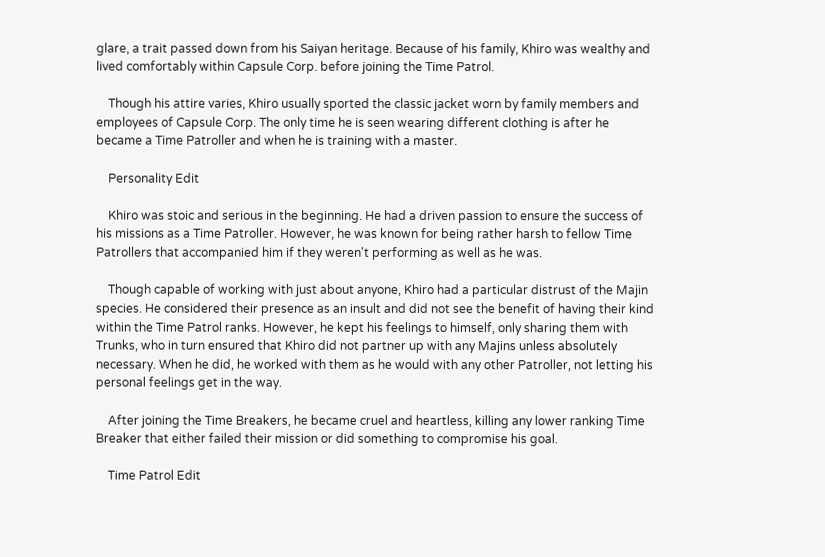glare, a trait passed down from his Saiyan heritage. Because of his family, Khiro was wealthy and lived comfortably within Capsule Corp. before joining the Time Patrol.

    Though his attire varies, Khiro usually sported the classic jacket worn by family members and employees of Capsule Corp. The only time he is seen wearing different clothing is after he became a Time Patroller and when he is training with a master.

    Personality Edit

    Khiro was stoic and serious in the beginning. He had a driven passion to ensure the success of his missions as a Time Patroller. However, he was known for being rather harsh to fellow Time Patrollers that accompanied him if they weren't performing as well as he was.

    Though capable of working with just about anyone, Khiro had a particular distrust of the Majin species. He considered their presence as an insult and did not see the benefit of having their kind within the Time Patrol ranks. However, he kept his feelings to himself, only sharing them with Trunks, who in turn ensured that Khiro did not partner up with any Majins unless absolutely necessary. When he did, he worked with them as he would with any other Patroller, not letting his personal feelings get in the way.

    After joining the Time Breakers, he became cruel and heartless, killing any lower ranking Time Breaker that either failed their mission or did something to compromise his goal.

    Time Patrol Edit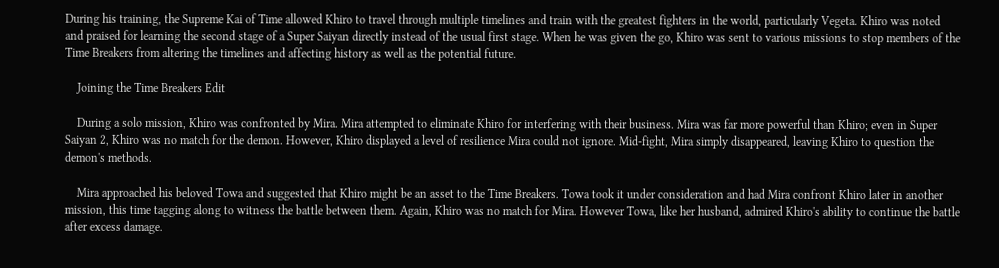During his training, the Supreme Kai of Time allowed Khiro to travel through multiple timelines and train with the greatest fighters in the world, particularly Vegeta. Khiro was noted and praised for learning the second stage of a Super Saiyan directly instead of the usual first stage. When he was given the go, Khiro was sent to various missions to stop members of the Time Breakers from altering the timelines and affecting history as well as the potential future.

    Joining the Time Breakers Edit

    During a solo mission, Khiro was confronted by Mira. Mira attempted to eliminate Khiro for interfering with their business. Mira was far more powerful than Khiro; even in Super Saiyan 2, Khiro was no match for the demon. However, Khiro displayed a level of resilience Mira could not ignore. Mid-fight, Mira simply disappeared, leaving Khiro to question the demon's methods.

    Mira approached his beloved Towa and suggested that Khiro might be an asset to the Time Breakers. Towa took it under consideration and had Mira confront Khiro later in another mission, this time tagging along to witness the battle between them. Again, Khiro was no match for Mira. However Towa, like her husband, admired Khiro's ability to continue the battle after excess damage.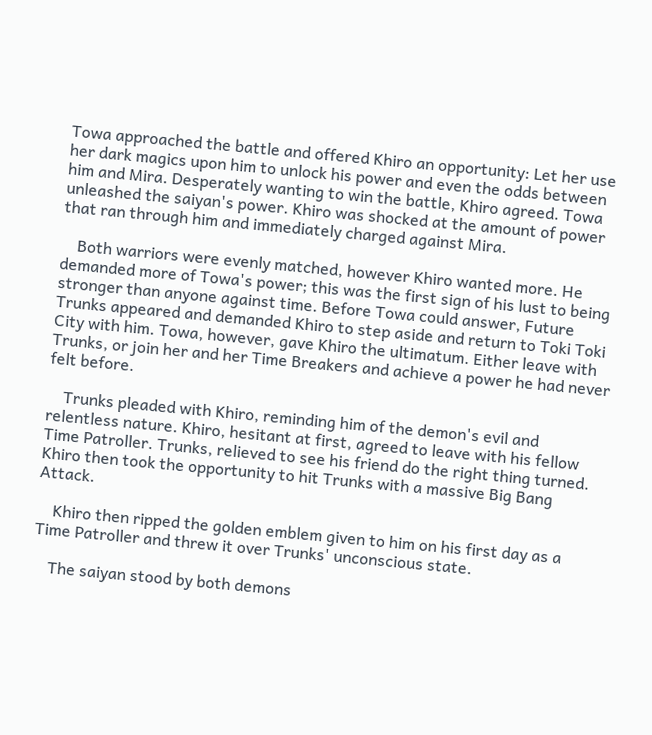Towa approached the battle and offered Khiro an opportunity: Let her use her dark magics upon him to unlock his power and even the odds between him and Mira. Desperately wanting to win the battle, Khiro agreed. Towa unleashed the saiyan's power. Khiro was shocked at the amount of power that ran through him and immediately charged against Mira.

    Both warriors were evenly matched, however Khiro wanted more. He demanded more of Towa's power; this was the first sign of his lust to being stronger than anyone against time. Before Towa could answer, Future Trunks appeared and demanded Khiro to step aside and return to Toki Toki City with him. Towa, however, gave Khiro the ultimatum. Either leave with Trunks, or join her and her Time Breakers and achieve a power he had never felt before.

    Trunks pleaded with Khiro, reminding him of the demon's evil and relentless nature. Khiro, hesitant at first, agreed to leave with his fellow Time Patroller. Trunks, relieved to see his friend do the right thing turned. Khiro then took the opportunity to hit Trunks with a massive Big Bang Attack.

    Khiro then ripped the golden emblem given to him on his first day as a Time Patroller and threw it over Trunks' unconscious state.

    The saiyan stood by both demons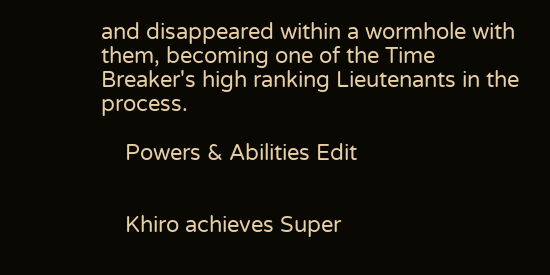and disappeared within a wormhole with them, becoming one of the Time Breaker's high ranking Lieutenants in the process.

    Powers & Abilities Edit


    Khiro achieves Super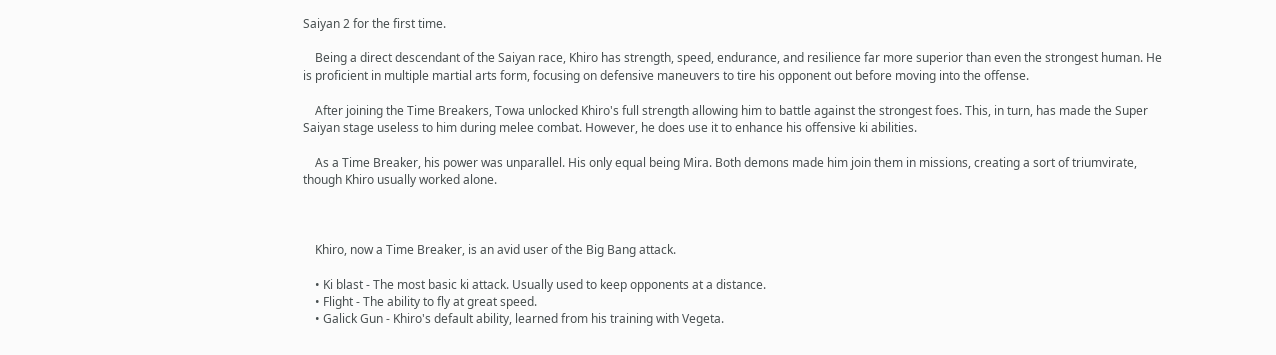Saiyan 2 for the first time.

    Being a direct descendant of the Saiyan race, Khiro has strength, speed, endurance, and resilience far more superior than even the strongest human. He is proficient in multiple martial arts form, focusing on defensive maneuvers to tire his opponent out before moving into the offense.

    After joining the Time Breakers, Towa unlocked Khiro's full strength allowing him to battle against the strongest foes. This, in turn, has made the Super Saiyan stage useless to him during melee combat. However, he does use it to enhance his offensive ki abilities.

    As a Time Breaker, his power was unparallel. His only equal being Mira. Both demons made him join them in missions, creating a sort of triumvirate, though Khiro usually worked alone.



    Khiro, now a Time Breaker, is an avid user of the Big Bang attack.

    • Ki blast - The most basic ki attack. Usually used to keep opponents at a distance.
    • Flight - The ability to fly at great speed.
    • Galick Gun - Khiro's default ability, learned from his training with Vegeta.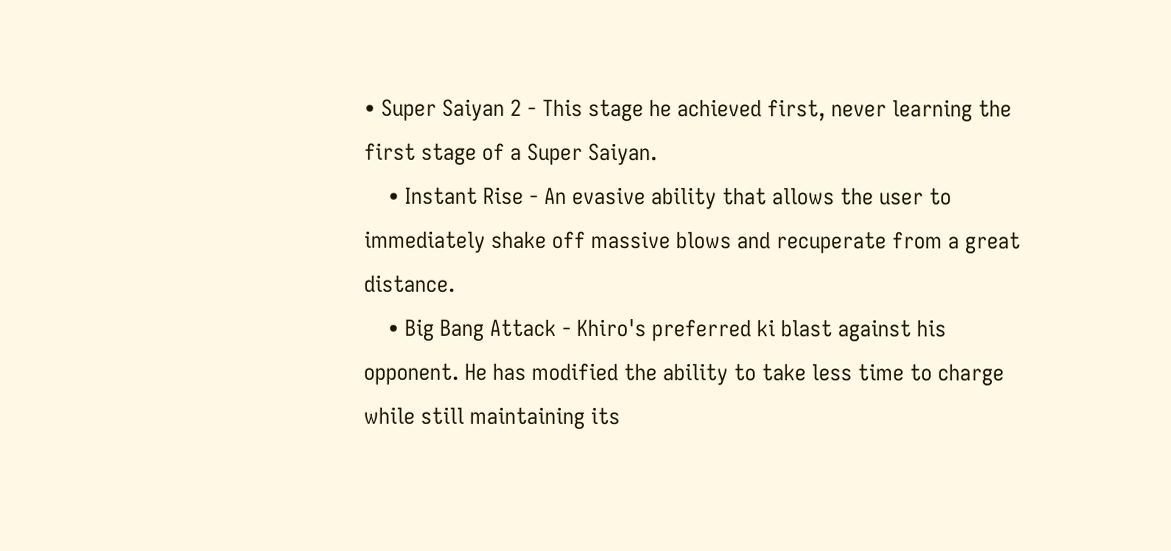• Super Saiyan 2 - This stage he achieved first, never learning the first stage of a Super Saiyan.
    • Instant Rise - An evasive ability that allows the user to immediately shake off massive blows and recuperate from a great distance.
    • Big Bang Attack - Khiro's preferred ki blast against his opponent. He has modified the ability to take less time to charge while still maintaining its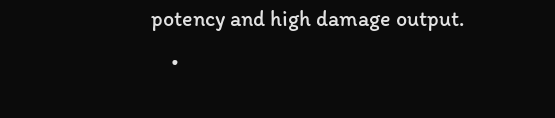potency and high damage output.
    •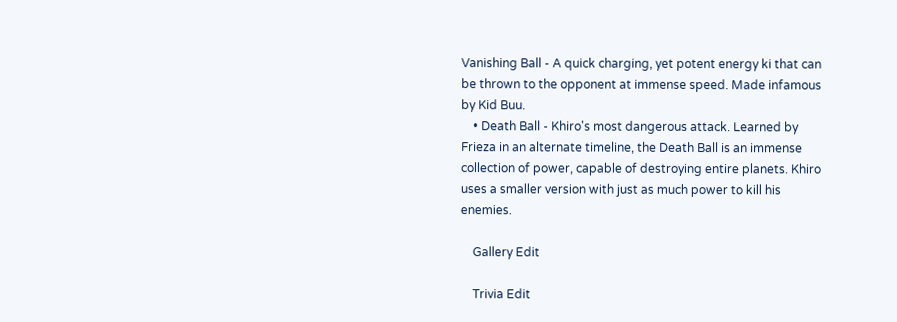Vanishing Ball - A quick charging, yet potent energy ki that can be thrown to the opponent at immense speed. Made infamous by Kid Buu.
    • Death Ball - Khiro's most dangerous attack. Learned by Frieza in an alternate timeline, the Death Ball is an immense collection of power, capable of destroying entire planets. Khiro uses a smaller version with just as much power to kill his enemies.

    Gallery Edit

    Trivia Edit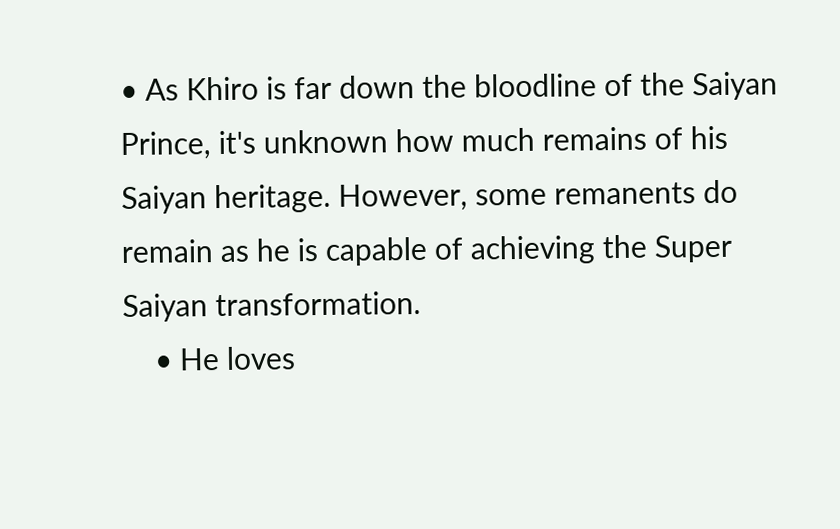• As Khiro is far down the bloodline of the Saiyan Prince, it's unknown how much remains of his Saiyan heritage. However, some remanents do remain as he is capable of achieving the Super Saiyan transformation.
    • He loves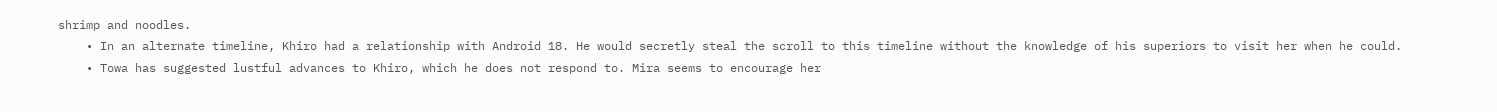shrimp and noodles.
    • In an alternate timeline, Khiro had a relationship with Android 18. He would secretly steal the scroll to this timeline without the knowledge of his superiors to visit her when he could.
    • Towa has suggested lustful advances to Khiro, which he does not respond to. Mira seems to encourage her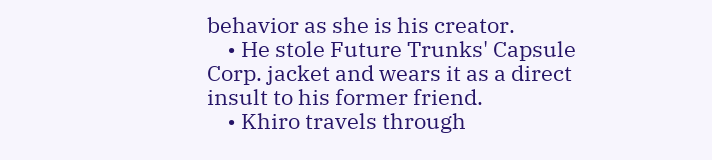behavior as she is his creator.
    • He stole Future Trunks' Capsule Corp. jacket and wears it as a direct insult to his former friend.
    • Khiro travels through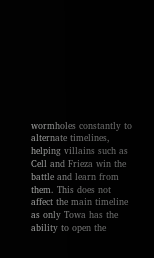wormholes constantly to alternate timelines, helping villains such as Cell and Frieza win the battle and learn from them. This does not affect the main timeline as only Towa has the ability to open the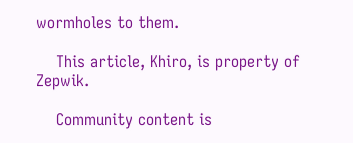wormholes to them.

    This article, Khiro, is property of Zepwik.

    Community content is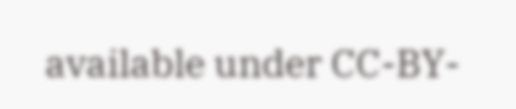available under CC-BY-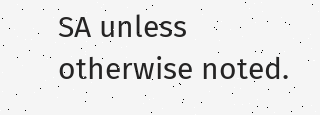SA unless otherwise noted.